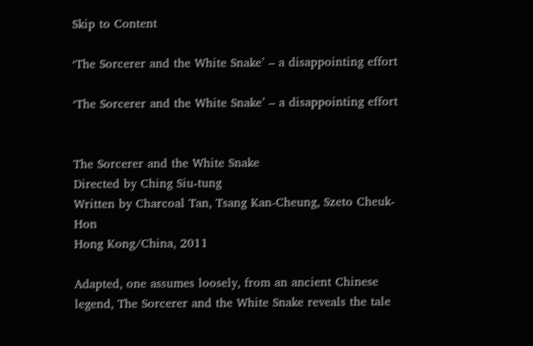Skip to Content

‘The Sorcerer and the White Snake’ – a disappointing effort

‘The Sorcerer and the White Snake’ – a disappointing effort


The Sorcerer and the White Snake
Directed by Ching Siu-tung
Written by Charcoal Tan, Tsang Kan-Cheung, Szeto Cheuk-Hon
Hong Kong/China, 2011

Adapted, one assumes loosely, from an ancient Chinese legend, The Sorcerer and the White Snake reveals the tale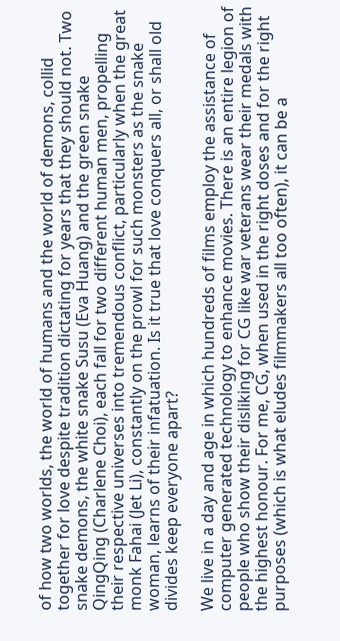of how two worlds, the world of humans and the world of demons, collid together for love despite tradition dictating for years that they should not. Two snake demons, the white snake Susu (Eva Huang) and the green snake QingQing (Charlene Choi), each fall for two different human men, propelling their respective universes into tremendous conflict, particularly when the great monk Fahai (Jet Li), constantly on the prowl for such monsters as the snake woman, learns of their infatuation. Is it true that love conquers all, or shall old divides keep everyone apart?

We live in a day and age in which hundreds of films employ the assistance of computer generated technology to enhance movies. There is an entire legion of people who show their disliking for CG like war veterans wear their medals with the highest honour. For me, CG, when used in the right doses and for the right purposes (which is what eludes filmmakers all too often), it can be a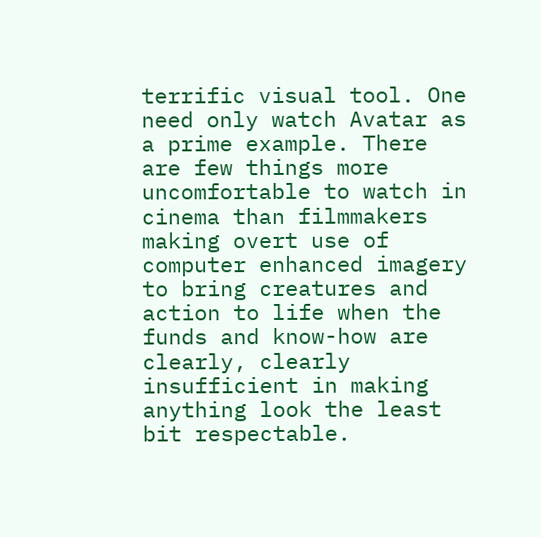terrific visual tool. One need only watch Avatar as a prime example. There are few things more uncomfortable to watch in cinema than filmmakers making overt use of computer enhanced imagery to bring creatures and action to life when the funds and know-how are clearly, clearly insufficient in making anything look the least bit respectable.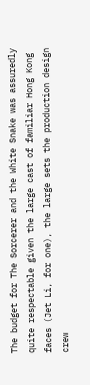The budget for The Sorcerer and the White Snake was assuredly quite respectable given the large cast of familiar Hong Kong faces (Jet Li, for one), the large sets the production design crew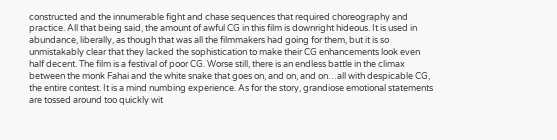constructed and the innumerable fight and chase sequences that required choreography and practice. All that being said, the amount of awful CG in this film is downright hideous. It is used in abundance, liberally, as though that was all the filmmakers had going for them, but it is so unmistakably clear that they lacked the sophistication to make their CG enhancements look even half decent. The film is a festival of poor CG. Worse still, there is an endless battle in the climax between the monk Fahai and the white snake that goes on, and on, and on…all with despicable CG, the entire contest. It is a mind numbing experience. As for the story, grandiose emotional statements are tossed around too quickly wit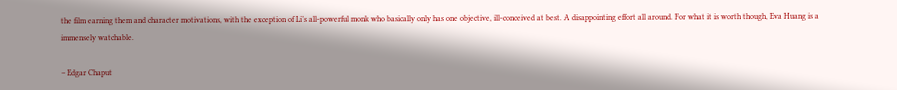the film earning them and character motivations, with the exception of Li’s all-powerful monk who basically only has one objective, ill-conceived at best. A disappointing effort all around. For what it is worth though, Eva Huang is a immensely watchable.

– Edgar Chaput